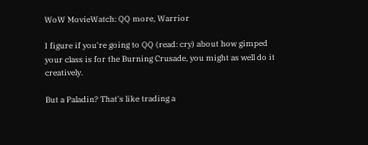WoW MovieWatch: QQ more, Warrior

I figure if you're going to QQ (read: cry) about how gimped your class is for the Burning Crusade, you might as well do it creatively.

But a Paladin? That's like trading a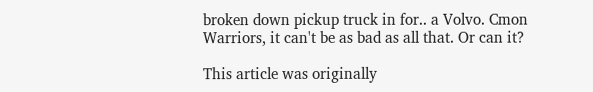broken down pickup truck in for.. a Volvo. Cmon Warriors, it can't be as bad as all that. Or can it?

This article was originally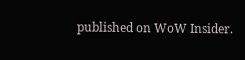published on WoW Insider.